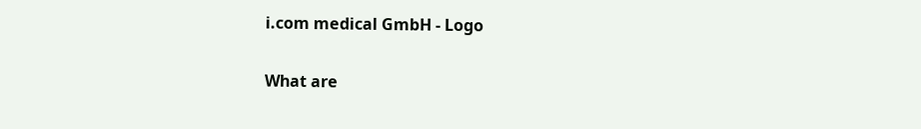i.com medical GmbH - Logo

What are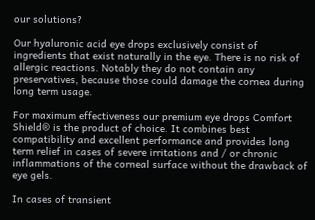our solutions?

Our hyaluronic acid eye drops exclusively consist of ingredients that exist naturally in the eye. There is no risk of allergic reactions. Notably they do not contain any preservatives, because those could damage the cornea during long term usage.

For maximum effectiveness our premium eye drops Comfort Shield® is the product of choice. It combines best compatibility and excellent performance and provides long term relief in cases of severe irritations and / or chronic inflammations of the corneal surface without the drawback of eye gels.

In cases of transient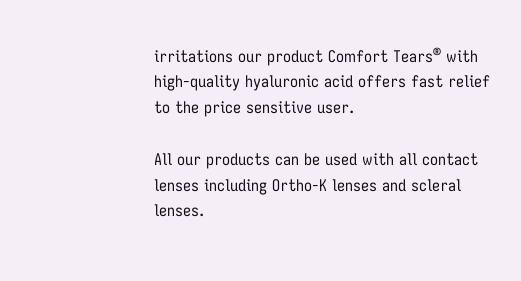irritations our product Comfort Tears® with high-quality hyaluronic acid offers fast relief to the price sensitive user.

All our products can be used with all contact lenses including Ortho-K lenses and scleral lenses.